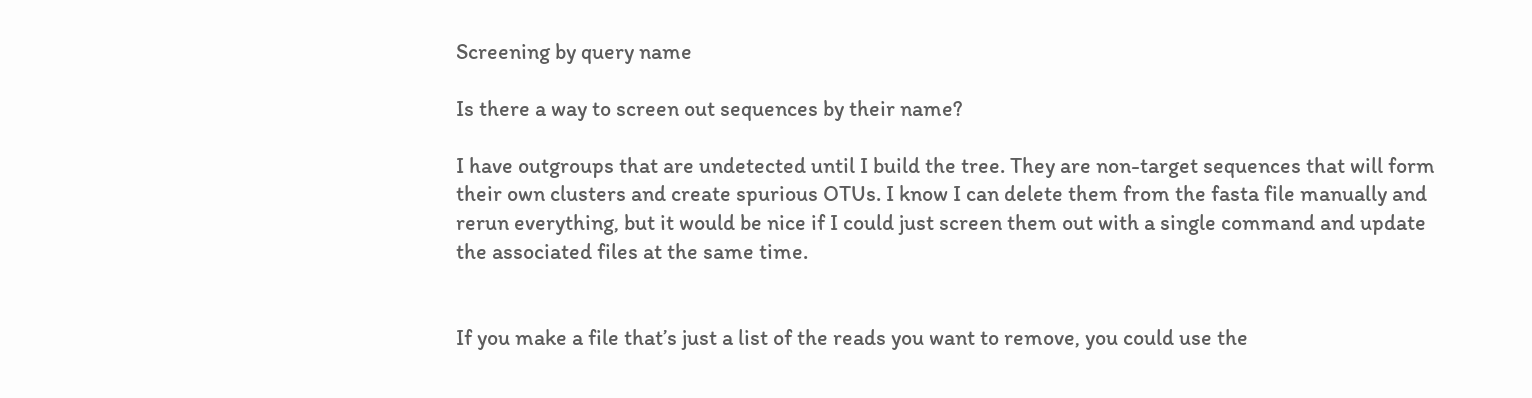Screening by query name

Is there a way to screen out sequences by their name?

I have outgroups that are undetected until I build the tree. They are non-target sequences that will form their own clusters and create spurious OTUs. I know I can delete them from the fasta file manually and rerun everything, but it would be nice if I could just screen them out with a single command and update the associated files at the same time.


If you make a file that’s just a list of the reads you want to remove, you could use the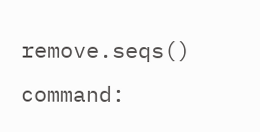remove.seqs() command: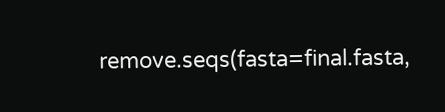remove.seqs(fasta=final.fasta,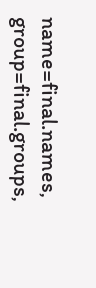name=final.names, group=final.groups,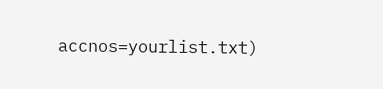accnos=yourlist.txt)